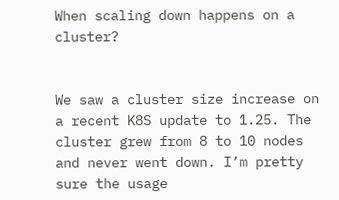When scaling down happens on a cluster?


We saw a cluster size increase on a recent K8S update to 1.25. The cluster grew from 8 to 10 nodes and never went down. I’m pretty sure the usage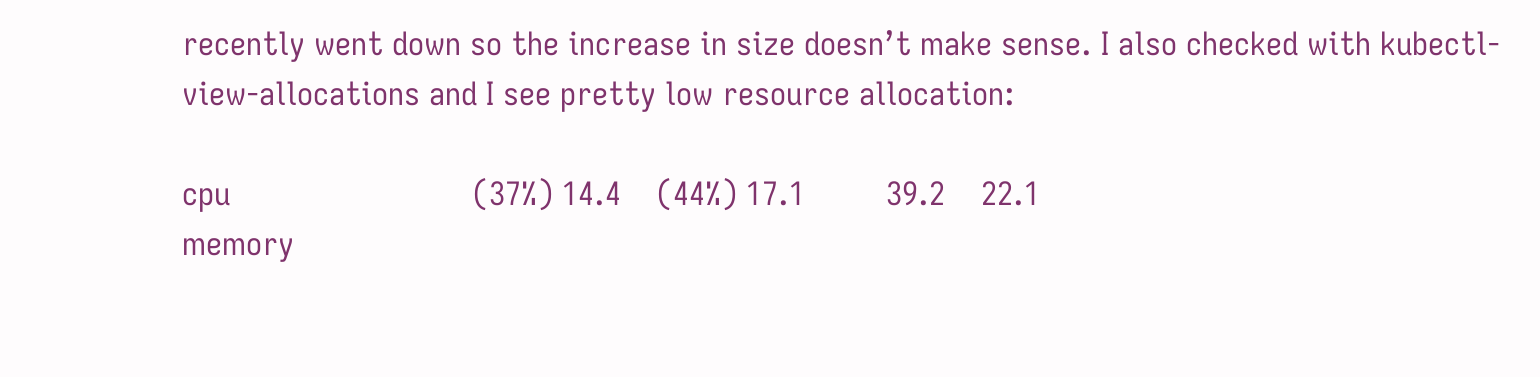recently went down so the increase in size doesn’t make sense. I also checked with kubectl-view-allocations and I see pretty low resource allocation:

cpu                           (37%) 14.4    (44%) 17.1         39.2    22.1
memory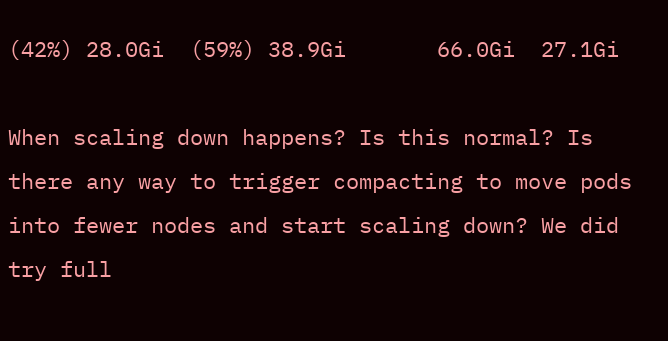(42%) 28.0Gi  (59%) 38.9Gi       66.0Gi  27.1Gi

When scaling down happens? Is this normal? Is there any way to trigger compacting to move pods into fewer nodes and start scaling down? We did try full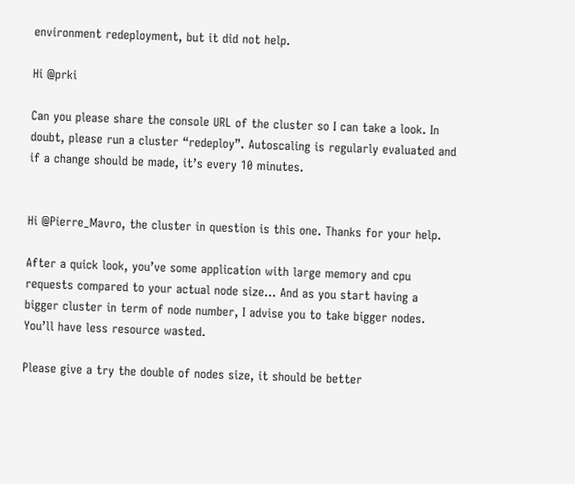environment redeployment, but it did not help.

Hi @prki

Can you please share the console URL of the cluster so I can take a look. In doubt, please run a cluster “redeploy”. Autoscaling is regularly evaluated and if a change should be made, it’s every 10 minutes.


Hi @Pierre_Mavro, the cluster in question is this one. Thanks for your help.

After a quick look, you’ve some application with large memory and cpu requests compared to your actual node size… And as you start having a bigger cluster in term of node number, I advise you to take bigger nodes. You’ll have less resource wasted.

Please give a try the double of nodes size, it should be better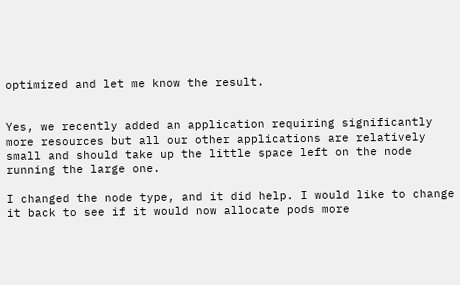optimized and let me know the result.


Yes, we recently added an application requiring significantly more resources but all our other applications are relatively small and should take up the little space left on the node running the large one.

I changed the node type, and it did help. I would like to change it back to see if it would now allocate pods more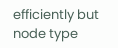efficiently but node type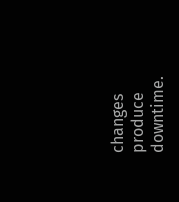changes produce downtime.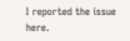I reported the issue here.